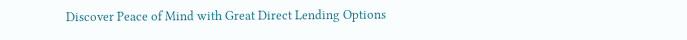Discover Peace of Mind with Great Direct Lending Options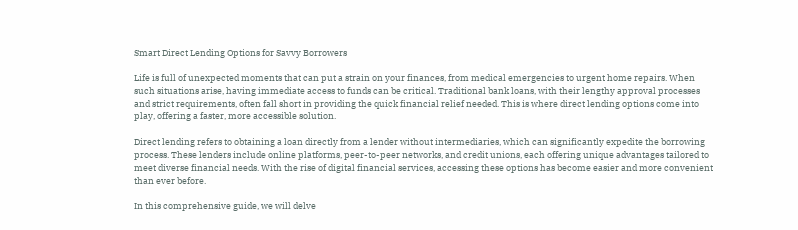Smart Direct Lending Options for Savvy Borrowers

Life is full of unexpected moments that can put a strain on your finances, from medical emergencies to urgent home repairs. When such situations arise, having immediate access to funds can be critical. Traditional bank loans, with their lengthy approval processes and strict requirements, often fall short in providing the quick financial relief needed. This is where direct lending options come into play, offering a faster, more accessible solution.

Direct lending refers to obtaining a loan directly from a lender without intermediaries, which can significantly expedite the borrowing process. These lenders include online platforms, peer-to-peer networks, and credit unions, each offering unique advantages tailored to meet diverse financial needs. With the rise of digital financial services, accessing these options has become easier and more convenient than ever before.

In this comprehensive guide, we will delve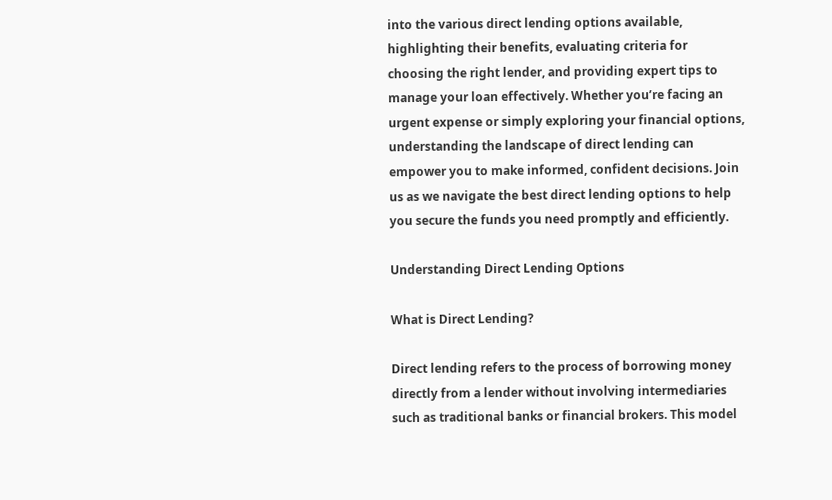into the various direct lending options available, highlighting their benefits, evaluating criteria for choosing the right lender, and providing expert tips to manage your loan effectively. Whether you’re facing an urgent expense or simply exploring your financial options, understanding the landscape of direct lending can empower you to make informed, confident decisions. Join us as we navigate the best direct lending options to help you secure the funds you need promptly and efficiently.

Understanding Direct Lending Options

What is Direct Lending?

Direct lending refers to the process of borrowing money directly from a lender without involving intermediaries such as traditional banks or financial brokers. This model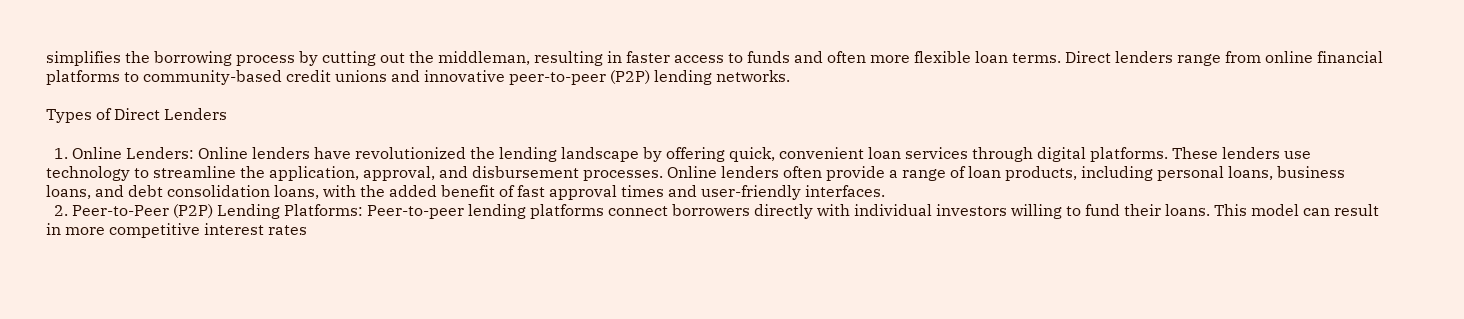simplifies the borrowing process by cutting out the middleman, resulting in faster access to funds and often more flexible loan terms. Direct lenders range from online financial platforms to community-based credit unions and innovative peer-to-peer (P2P) lending networks.

Types of Direct Lenders

  1. Online Lenders: Online lenders have revolutionized the lending landscape by offering quick, convenient loan services through digital platforms. These lenders use technology to streamline the application, approval, and disbursement processes. Online lenders often provide a range of loan products, including personal loans, business loans, and debt consolidation loans, with the added benefit of fast approval times and user-friendly interfaces.
  2. Peer-to-Peer (P2P) Lending Platforms: Peer-to-peer lending platforms connect borrowers directly with individual investors willing to fund their loans. This model can result in more competitive interest rates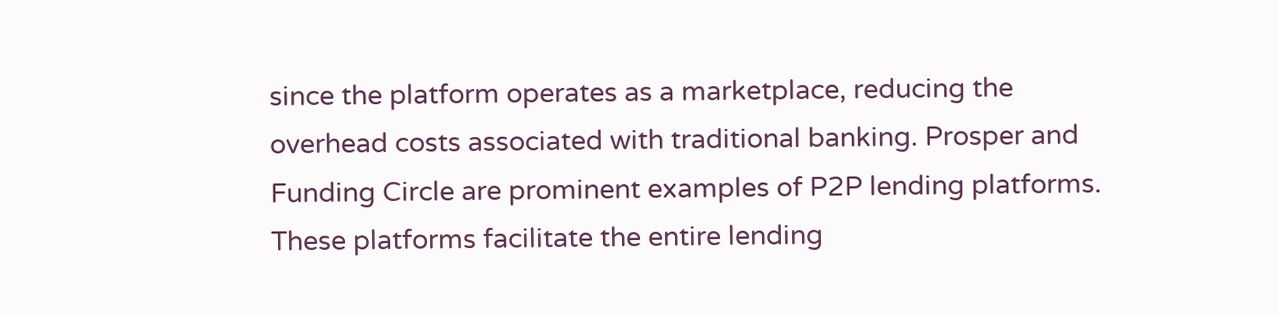since the platform operates as a marketplace, reducing the overhead costs associated with traditional banking. Prosper and Funding Circle are prominent examples of P2P lending platforms. These platforms facilitate the entire lending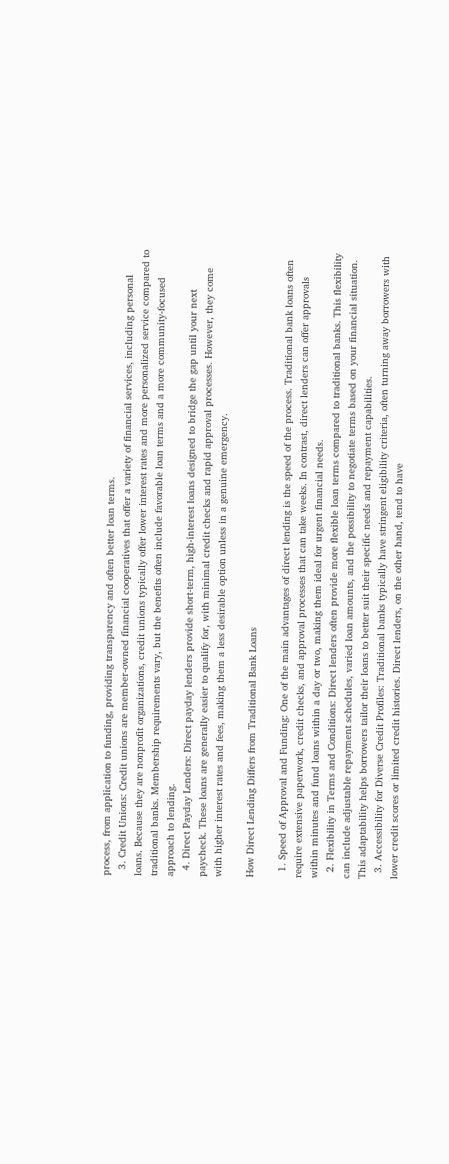process, from application to funding, providing transparency and often better loan terms.
  3. Credit Unions: Credit unions are member-owned financial cooperatives that offer a variety of financial services, including personal loans. Because they are nonprofit organizations, credit unions typically offer lower interest rates and more personalized service compared to traditional banks. Membership requirements vary, but the benefits often include favorable loan terms and a more community-focused approach to lending.
  4. Direct Payday Lenders: Direct payday lenders provide short-term, high-interest loans designed to bridge the gap until your next paycheck. These loans are generally easier to qualify for, with minimal credit checks and rapid approval processes. However, they come with higher interest rates and fees, making them a less desirable option unless in a genuine emergency.

How Direct Lending Differs from Traditional Bank Loans

  1. Speed of Approval and Funding: One of the main advantages of direct lending is the speed of the process. Traditional bank loans often require extensive paperwork, credit checks, and approval processes that can take weeks. In contrast, direct lenders can offer approvals within minutes and fund loans within a day or two, making them ideal for urgent financial needs.
  2. Flexibility in Terms and Conditions: Direct lenders often provide more flexible loan terms compared to traditional banks. This flexibility can include adjustable repayment schedules, varied loan amounts, and the possibility to negotiate terms based on your financial situation. This adaptability helps borrowers tailor their loans to better suit their specific needs and repayment capabilities.
  3. Accessibility for Diverse Credit Profiles: Traditional banks typically have stringent eligibility criteria, often turning away borrowers with lower credit scores or limited credit histories. Direct lenders, on the other hand, tend to have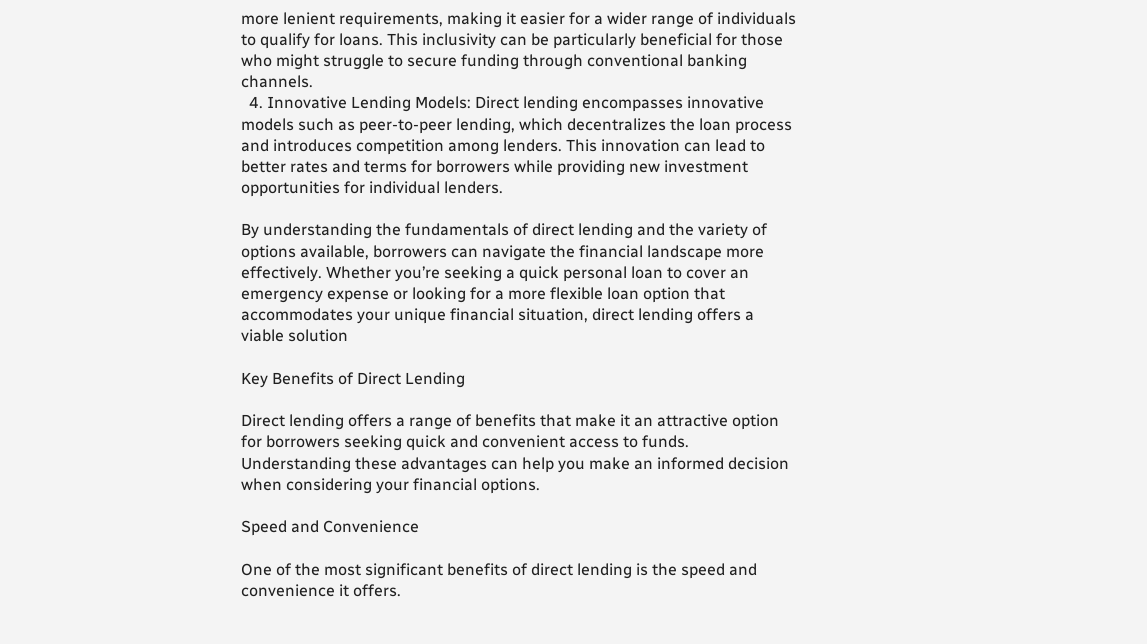more lenient requirements, making it easier for a wider range of individuals to qualify for loans. This inclusivity can be particularly beneficial for those who might struggle to secure funding through conventional banking channels.
  4. Innovative Lending Models: Direct lending encompasses innovative models such as peer-to-peer lending, which decentralizes the loan process and introduces competition among lenders. This innovation can lead to better rates and terms for borrowers while providing new investment opportunities for individual lenders.

By understanding the fundamentals of direct lending and the variety of options available, borrowers can navigate the financial landscape more effectively. Whether you’re seeking a quick personal loan to cover an emergency expense or looking for a more flexible loan option that accommodates your unique financial situation, direct lending offers a viable solution

Key Benefits of Direct Lending

Direct lending offers a range of benefits that make it an attractive option for borrowers seeking quick and convenient access to funds. Understanding these advantages can help you make an informed decision when considering your financial options.

Speed and Convenience

One of the most significant benefits of direct lending is the speed and convenience it offers.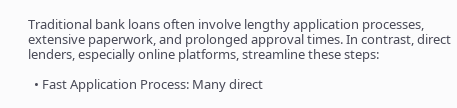Traditional bank loans often involve lengthy application processes, extensive paperwork, and prolonged approval times. In contrast, direct lenders, especially online platforms, streamline these steps:

  • Fast Application Process: Many direct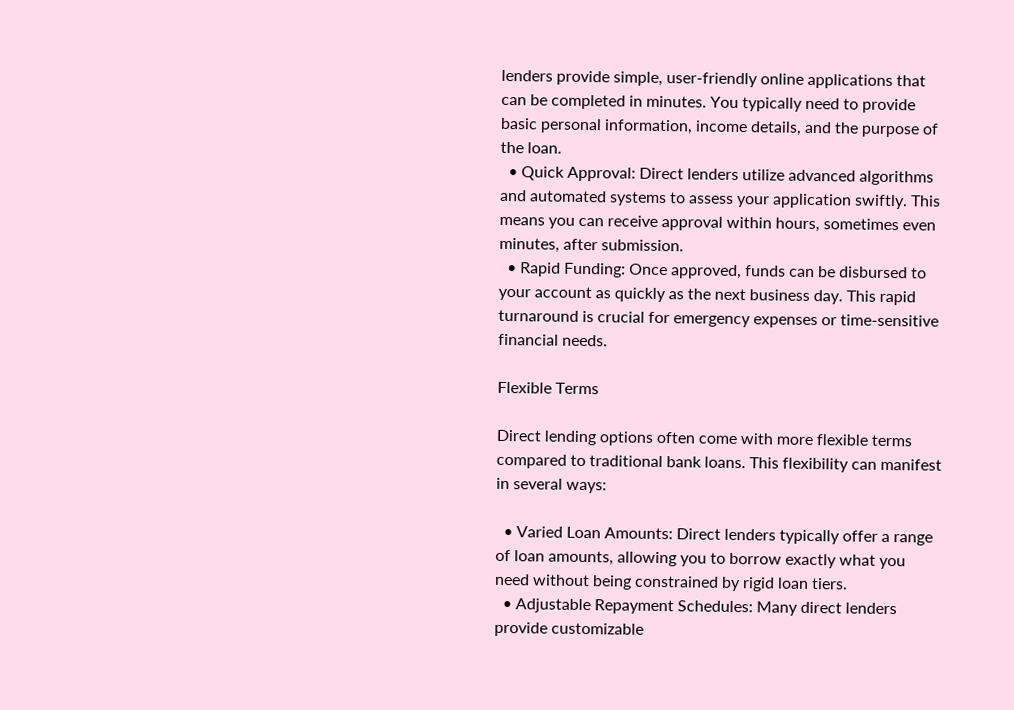lenders provide simple, user-friendly online applications that can be completed in minutes. You typically need to provide basic personal information, income details, and the purpose of the loan.
  • Quick Approval: Direct lenders utilize advanced algorithms and automated systems to assess your application swiftly. This means you can receive approval within hours, sometimes even minutes, after submission.
  • Rapid Funding: Once approved, funds can be disbursed to your account as quickly as the next business day. This rapid turnaround is crucial for emergency expenses or time-sensitive financial needs.

Flexible Terms

Direct lending options often come with more flexible terms compared to traditional bank loans. This flexibility can manifest in several ways:

  • Varied Loan Amounts: Direct lenders typically offer a range of loan amounts, allowing you to borrow exactly what you need without being constrained by rigid loan tiers.
  • Adjustable Repayment Schedules: Many direct lenders provide customizable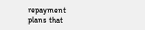repayment plans that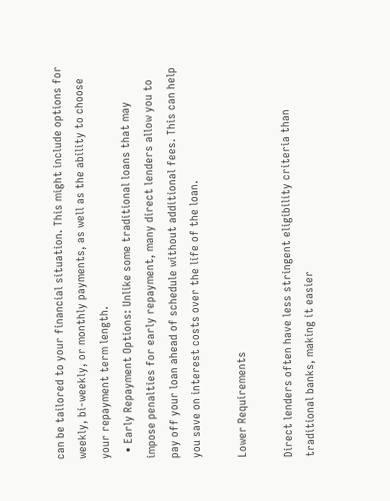can be tailored to your financial situation. This might include options for weekly, bi-weekly, or monthly payments, as well as the ability to choose your repayment term length.
  • Early Repayment Options: Unlike some traditional loans that may impose penalties for early repayment, many direct lenders allow you to pay off your loan ahead of schedule without additional fees. This can help you save on interest costs over the life of the loan.

Lower Requirements

Direct lenders often have less stringent eligibility criteria than traditional banks, making it easier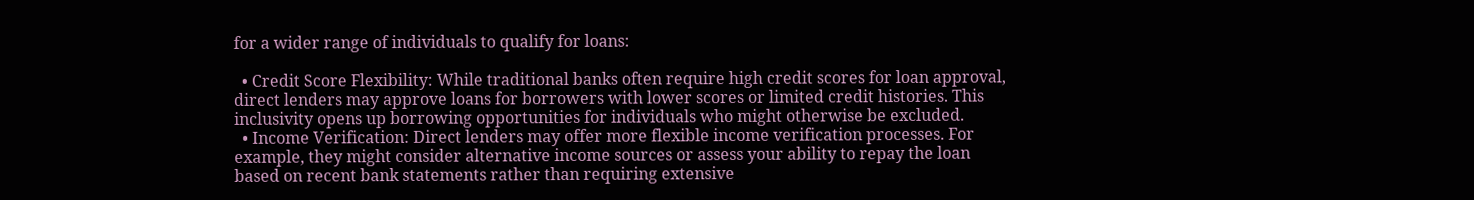for a wider range of individuals to qualify for loans:

  • Credit Score Flexibility: While traditional banks often require high credit scores for loan approval, direct lenders may approve loans for borrowers with lower scores or limited credit histories. This inclusivity opens up borrowing opportunities for individuals who might otherwise be excluded.
  • Income Verification: Direct lenders may offer more flexible income verification processes. For example, they might consider alternative income sources or assess your ability to repay the loan based on recent bank statements rather than requiring extensive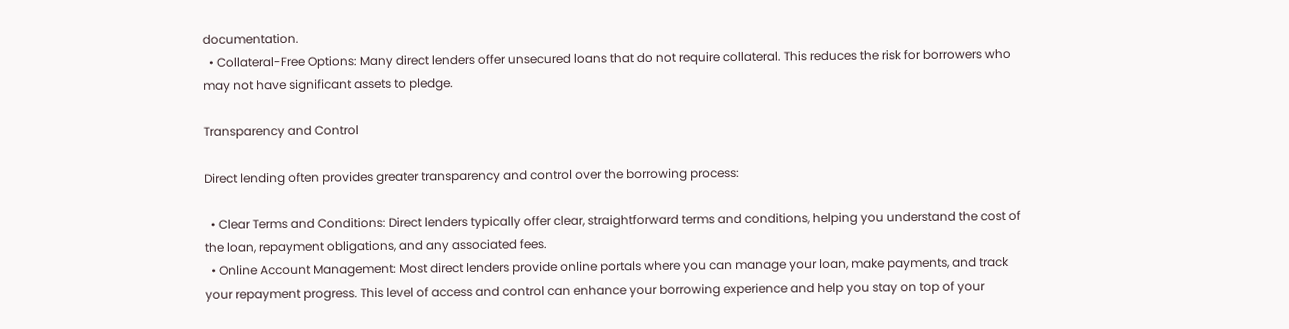documentation.
  • Collateral-Free Options: Many direct lenders offer unsecured loans that do not require collateral. This reduces the risk for borrowers who may not have significant assets to pledge.

Transparency and Control

Direct lending often provides greater transparency and control over the borrowing process:

  • Clear Terms and Conditions: Direct lenders typically offer clear, straightforward terms and conditions, helping you understand the cost of the loan, repayment obligations, and any associated fees.
  • Online Account Management: Most direct lenders provide online portals where you can manage your loan, make payments, and track your repayment progress. This level of access and control can enhance your borrowing experience and help you stay on top of your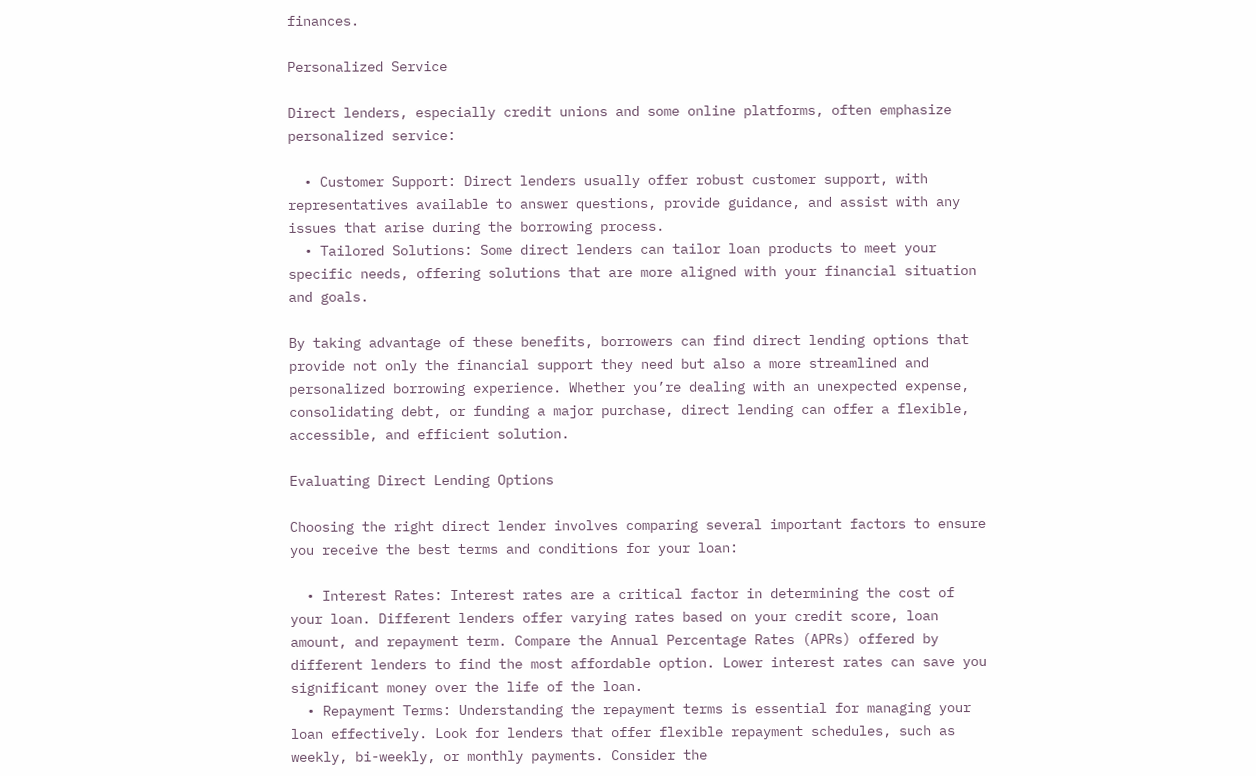finances.

Personalized Service

Direct lenders, especially credit unions and some online platforms, often emphasize personalized service:

  • Customer Support: Direct lenders usually offer robust customer support, with representatives available to answer questions, provide guidance, and assist with any issues that arise during the borrowing process.
  • Tailored Solutions: Some direct lenders can tailor loan products to meet your specific needs, offering solutions that are more aligned with your financial situation and goals.

By taking advantage of these benefits, borrowers can find direct lending options that provide not only the financial support they need but also a more streamlined and personalized borrowing experience. Whether you’re dealing with an unexpected expense, consolidating debt, or funding a major purchase, direct lending can offer a flexible, accessible, and efficient solution.

Evaluating Direct Lending Options

Choosing the right direct lender involves comparing several important factors to ensure you receive the best terms and conditions for your loan:

  • Interest Rates: Interest rates are a critical factor in determining the cost of your loan. Different lenders offer varying rates based on your credit score, loan amount, and repayment term. Compare the Annual Percentage Rates (APRs) offered by different lenders to find the most affordable option. Lower interest rates can save you significant money over the life of the loan.
  • Repayment Terms: Understanding the repayment terms is essential for managing your loan effectively. Look for lenders that offer flexible repayment schedules, such as weekly, bi-weekly, or monthly payments. Consider the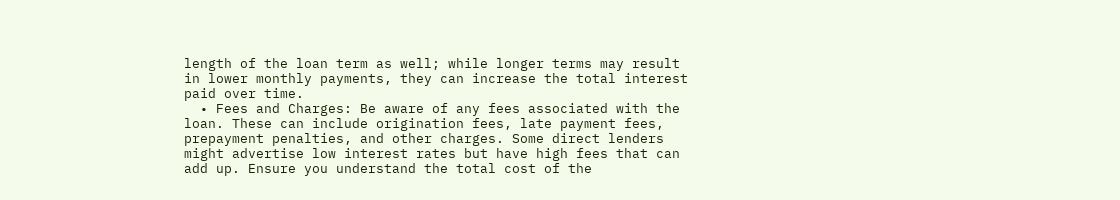length of the loan term as well; while longer terms may result in lower monthly payments, they can increase the total interest paid over time.
  • Fees and Charges: Be aware of any fees associated with the loan. These can include origination fees, late payment fees, prepayment penalties, and other charges. Some direct lenders might advertise low interest rates but have high fees that can add up. Ensure you understand the total cost of the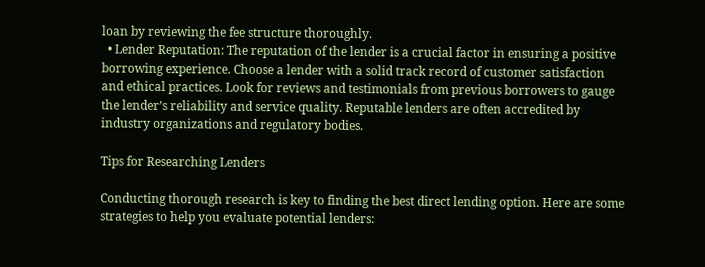loan by reviewing the fee structure thoroughly.
  • Lender Reputation: The reputation of the lender is a crucial factor in ensuring a positive borrowing experience. Choose a lender with a solid track record of customer satisfaction and ethical practices. Look for reviews and testimonials from previous borrowers to gauge the lender’s reliability and service quality. Reputable lenders are often accredited by industry organizations and regulatory bodies.

Tips for Researching Lenders

Conducting thorough research is key to finding the best direct lending option. Here are some strategies to help you evaluate potential lenders: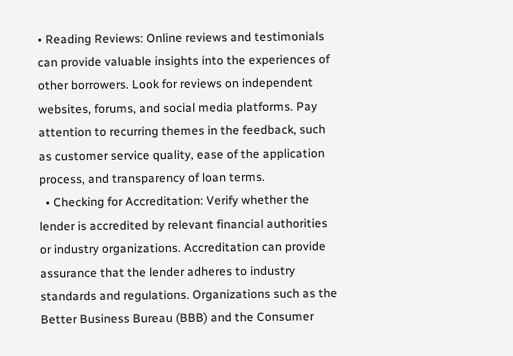• Reading Reviews: Online reviews and testimonials can provide valuable insights into the experiences of other borrowers. Look for reviews on independent websites, forums, and social media platforms. Pay attention to recurring themes in the feedback, such as customer service quality, ease of the application process, and transparency of loan terms.
  • Checking for Accreditation: Verify whether the lender is accredited by relevant financial authorities or industry organizations. Accreditation can provide assurance that the lender adheres to industry standards and regulations. Organizations such as the Better Business Bureau (BBB) and the Consumer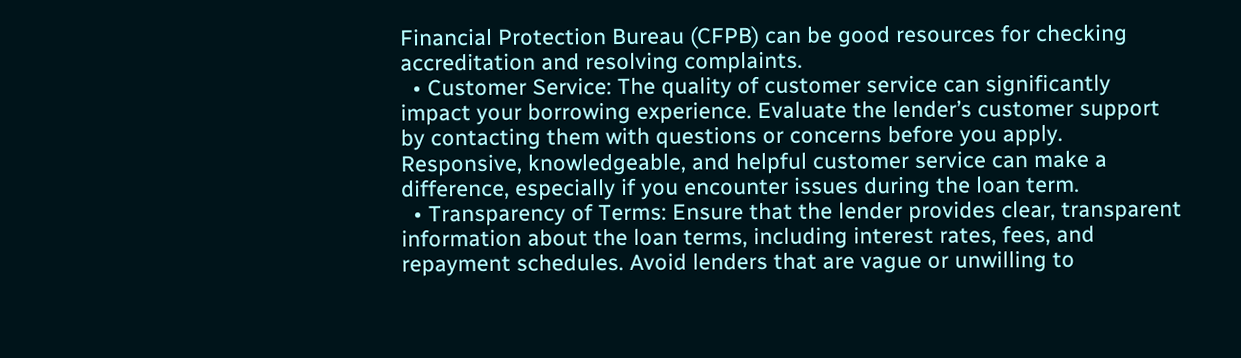Financial Protection Bureau (CFPB) can be good resources for checking accreditation and resolving complaints.
  • Customer Service: The quality of customer service can significantly impact your borrowing experience. Evaluate the lender’s customer support by contacting them with questions or concerns before you apply. Responsive, knowledgeable, and helpful customer service can make a difference, especially if you encounter issues during the loan term.
  • Transparency of Terms: Ensure that the lender provides clear, transparent information about the loan terms, including interest rates, fees, and repayment schedules. Avoid lenders that are vague or unwilling to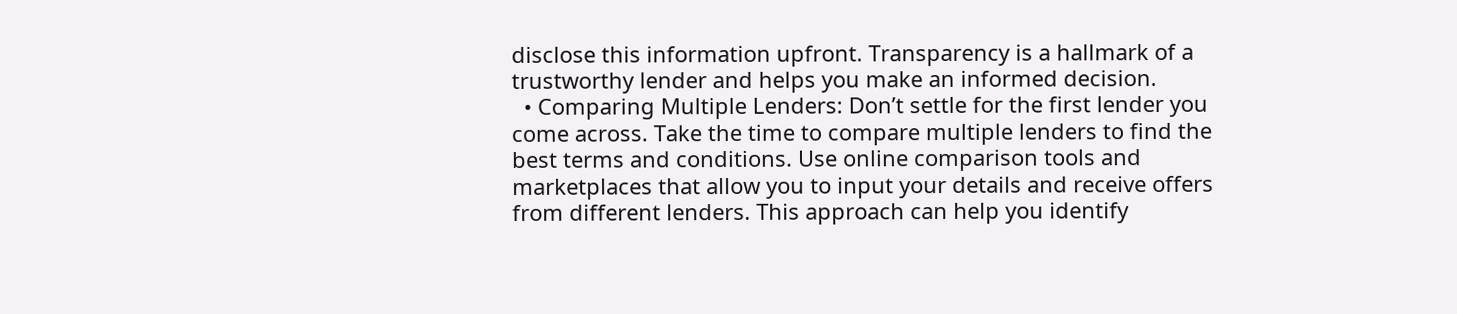disclose this information upfront. Transparency is a hallmark of a trustworthy lender and helps you make an informed decision.
  • Comparing Multiple Lenders: Don’t settle for the first lender you come across. Take the time to compare multiple lenders to find the best terms and conditions. Use online comparison tools and marketplaces that allow you to input your details and receive offers from different lenders. This approach can help you identify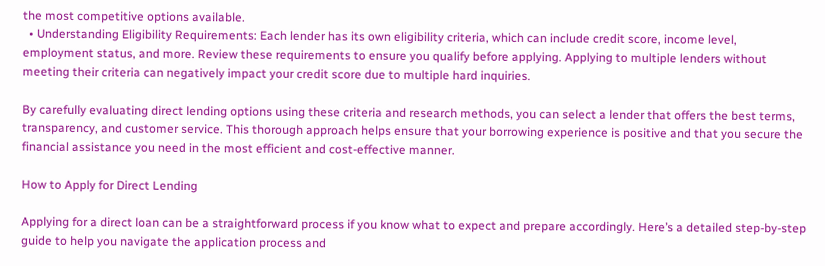the most competitive options available.
  • Understanding Eligibility Requirements: Each lender has its own eligibility criteria, which can include credit score, income level, employment status, and more. Review these requirements to ensure you qualify before applying. Applying to multiple lenders without meeting their criteria can negatively impact your credit score due to multiple hard inquiries.

By carefully evaluating direct lending options using these criteria and research methods, you can select a lender that offers the best terms, transparency, and customer service. This thorough approach helps ensure that your borrowing experience is positive and that you secure the financial assistance you need in the most efficient and cost-effective manner.

How to Apply for Direct Lending

Applying for a direct loan can be a straightforward process if you know what to expect and prepare accordingly. Here’s a detailed step-by-step guide to help you navigate the application process and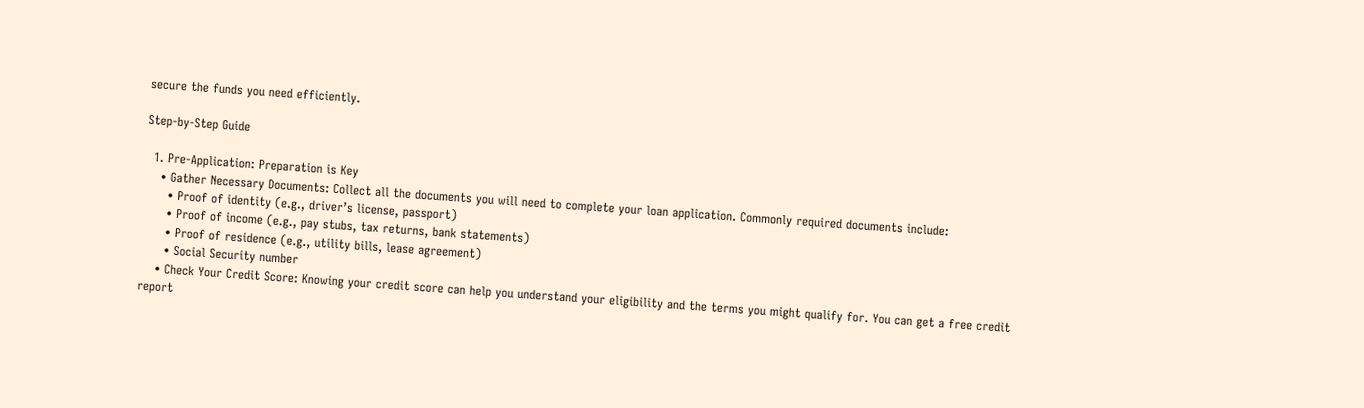secure the funds you need efficiently.

Step-by-Step Guide

  1. Pre-Application: Preparation is Key
    • Gather Necessary Documents: Collect all the documents you will need to complete your loan application. Commonly required documents include:
      • Proof of identity (e.g., driver’s license, passport)
      • Proof of income (e.g., pay stubs, tax returns, bank statements)
      • Proof of residence (e.g., utility bills, lease agreement)
      • Social Security number
    • Check Your Credit Score: Knowing your credit score can help you understand your eligibility and the terms you might qualify for. You can get a free credit report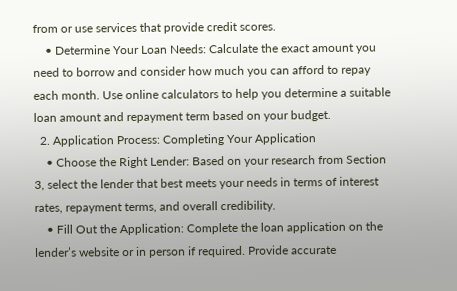from or use services that provide credit scores.
    • Determine Your Loan Needs: Calculate the exact amount you need to borrow and consider how much you can afford to repay each month. Use online calculators to help you determine a suitable loan amount and repayment term based on your budget.
  2. Application Process: Completing Your Application
    • Choose the Right Lender: Based on your research from Section 3, select the lender that best meets your needs in terms of interest rates, repayment terms, and overall credibility.
    • Fill Out the Application: Complete the loan application on the lender’s website or in person if required. Provide accurate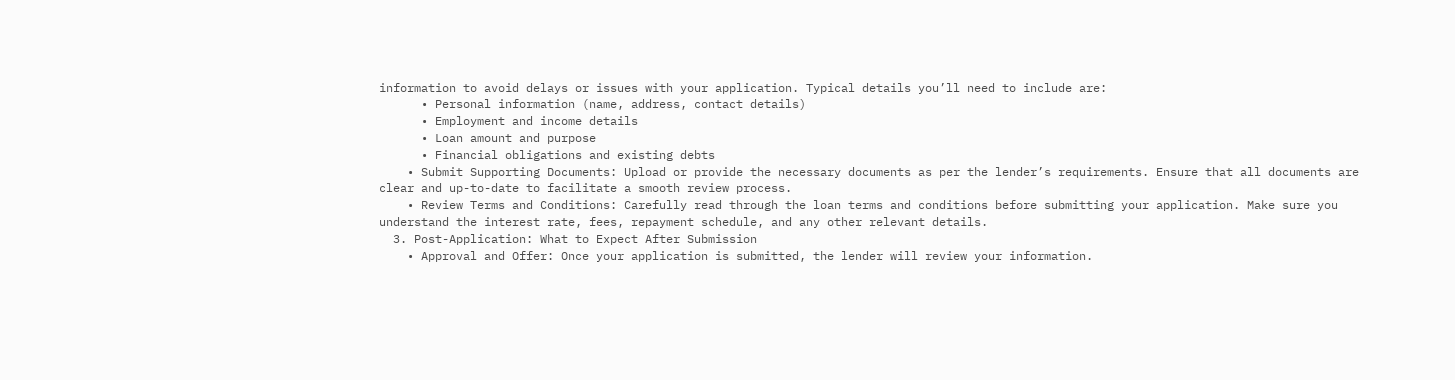information to avoid delays or issues with your application. Typical details you’ll need to include are:
      • Personal information (name, address, contact details)
      • Employment and income details
      • Loan amount and purpose
      • Financial obligations and existing debts
    • Submit Supporting Documents: Upload or provide the necessary documents as per the lender’s requirements. Ensure that all documents are clear and up-to-date to facilitate a smooth review process.
    • Review Terms and Conditions: Carefully read through the loan terms and conditions before submitting your application. Make sure you understand the interest rate, fees, repayment schedule, and any other relevant details.
  3. Post-Application: What to Expect After Submission
    • Approval and Offer: Once your application is submitted, the lender will review your information.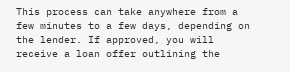This process can take anywhere from a few minutes to a few days, depending on the lender. If approved, you will receive a loan offer outlining the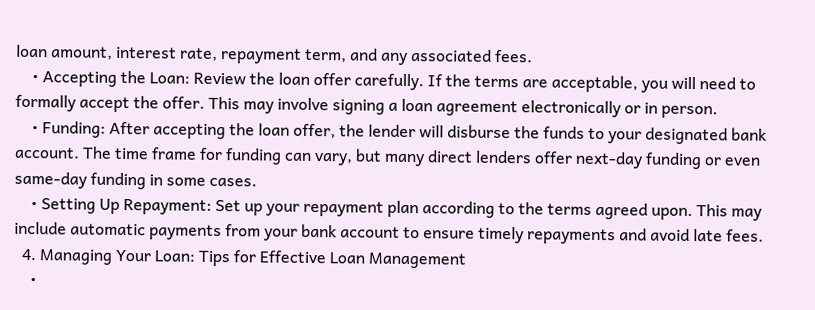loan amount, interest rate, repayment term, and any associated fees.
    • Accepting the Loan: Review the loan offer carefully. If the terms are acceptable, you will need to formally accept the offer. This may involve signing a loan agreement electronically or in person.
    • Funding: After accepting the loan offer, the lender will disburse the funds to your designated bank account. The time frame for funding can vary, but many direct lenders offer next-day funding or even same-day funding in some cases.
    • Setting Up Repayment: Set up your repayment plan according to the terms agreed upon. This may include automatic payments from your bank account to ensure timely repayments and avoid late fees.
  4. Managing Your Loan: Tips for Effective Loan Management
    •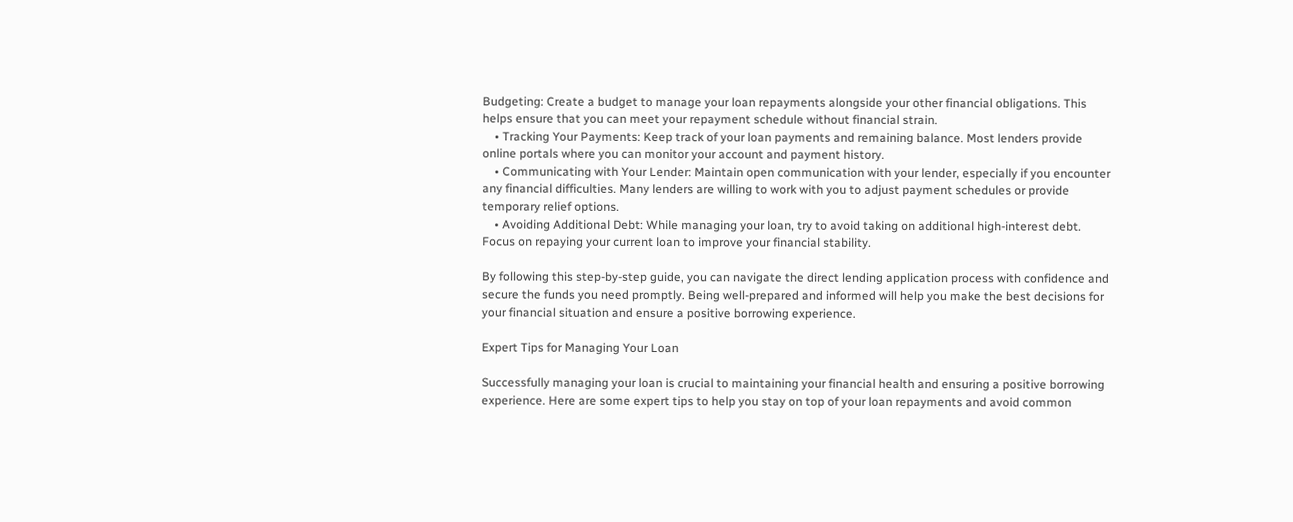Budgeting: Create a budget to manage your loan repayments alongside your other financial obligations. This helps ensure that you can meet your repayment schedule without financial strain.
    • Tracking Your Payments: Keep track of your loan payments and remaining balance. Most lenders provide online portals where you can monitor your account and payment history.
    • Communicating with Your Lender: Maintain open communication with your lender, especially if you encounter any financial difficulties. Many lenders are willing to work with you to adjust payment schedules or provide temporary relief options.
    • Avoiding Additional Debt: While managing your loan, try to avoid taking on additional high-interest debt. Focus on repaying your current loan to improve your financial stability.

By following this step-by-step guide, you can navigate the direct lending application process with confidence and secure the funds you need promptly. Being well-prepared and informed will help you make the best decisions for your financial situation and ensure a positive borrowing experience.

Expert Tips for Managing Your Loan

Successfully managing your loan is crucial to maintaining your financial health and ensuring a positive borrowing experience. Here are some expert tips to help you stay on top of your loan repayments and avoid common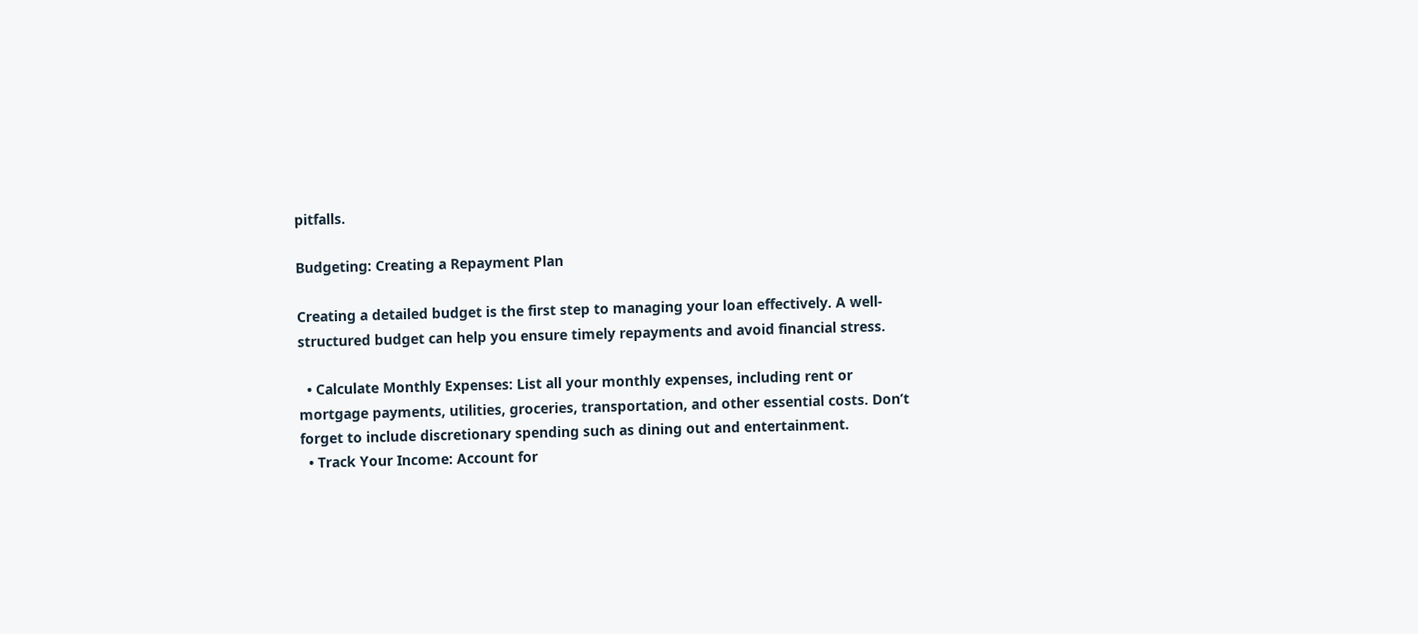pitfalls.

Budgeting: Creating a Repayment Plan

Creating a detailed budget is the first step to managing your loan effectively. A well-structured budget can help you ensure timely repayments and avoid financial stress.

  • Calculate Monthly Expenses: List all your monthly expenses, including rent or mortgage payments, utilities, groceries, transportation, and other essential costs. Don’t forget to include discretionary spending such as dining out and entertainment.
  • Track Your Income: Account for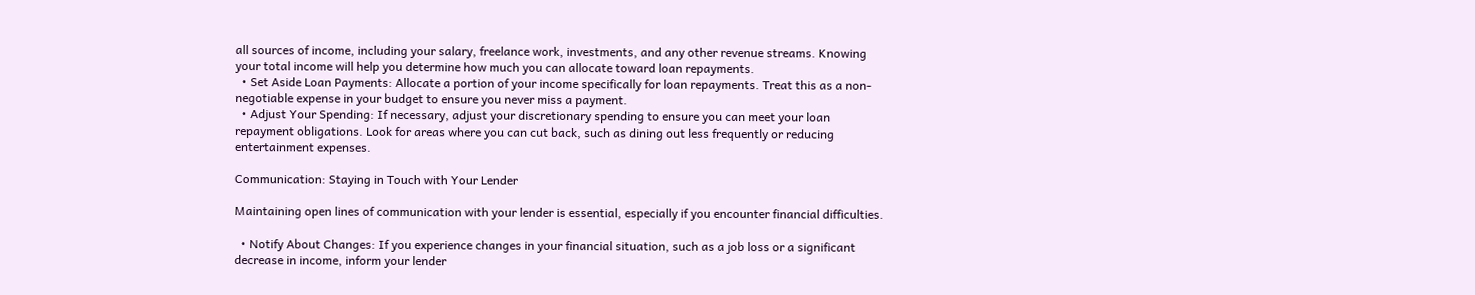all sources of income, including your salary, freelance work, investments, and any other revenue streams. Knowing your total income will help you determine how much you can allocate toward loan repayments.
  • Set Aside Loan Payments: Allocate a portion of your income specifically for loan repayments. Treat this as a non-negotiable expense in your budget to ensure you never miss a payment.
  • Adjust Your Spending: If necessary, adjust your discretionary spending to ensure you can meet your loan repayment obligations. Look for areas where you can cut back, such as dining out less frequently or reducing entertainment expenses.

Communication: Staying in Touch with Your Lender

Maintaining open lines of communication with your lender is essential, especially if you encounter financial difficulties.

  • Notify About Changes: If you experience changes in your financial situation, such as a job loss or a significant decrease in income, inform your lender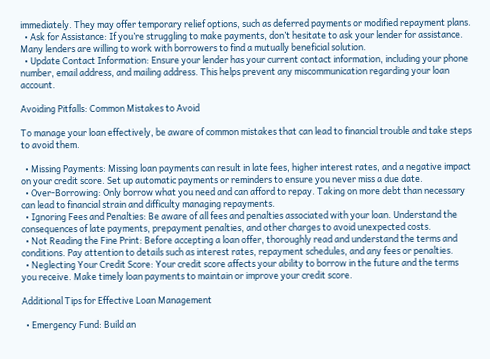immediately. They may offer temporary relief options, such as deferred payments or modified repayment plans.
  • Ask for Assistance: If you’re struggling to make payments, don’t hesitate to ask your lender for assistance. Many lenders are willing to work with borrowers to find a mutually beneficial solution.
  • Update Contact Information: Ensure your lender has your current contact information, including your phone number, email address, and mailing address. This helps prevent any miscommunication regarding your loan account.

Avoiding Pitfalls: Common Mistakes to Avoid

To manage your loan effectively, be aware of common mistakes that can lead to financial trouble and take steps to avoid them.

  • Missing Payments: Missing loan payments can result in late fees, higher interest rates, and a negative impact on your credit score. Set up automatic payments or reminders to ensure you never miss a due date.
  • Over-Borrowing: Only borrow what you need and can afford to repay. Taking on more debt than necessary can lead to financial strain and difficulty managing repayments.
  • Ignoring Fees and Penalties: Be aware of all fees and penalties associated with your loan. Understand the consequences of late payments, prepayment penalties, and other charges to avoid unexpected costs.
  • Not Reading the Fine Print: Before accepting a loan offer, thoroughly read and understand the terms and conditions. Pay attention to details such as interest rates, repayment schedules, and any fees or penalties.
  • Neglecting Your Credit Score: Your credit score affects your ability to borrow in the future and the terms you receive. Make timely loan payments to maintain or improve your credit score.

Additional Tips for Effective Loan Management

  • Emergency Fund: Build an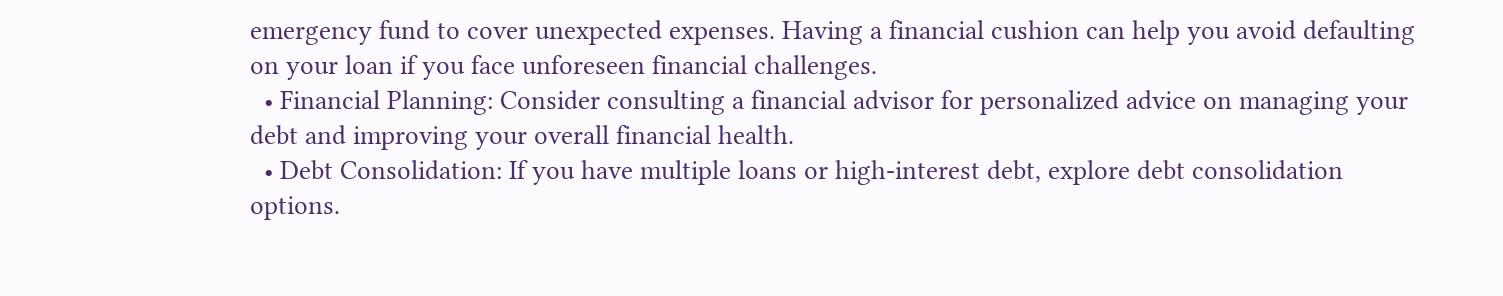emergency fund to cover unexpected expenses. Having a financial cushion can help you avoid defaulting on your loan if you face unforeseen financial challenges.
  • Financial Planning: Consider consulting a financial advisor for personalized advice on managing your debt and improving your overall financial health.
  • Debt Consolidation: If you have multiple loans or high-interest debt, explore debt consolidation options.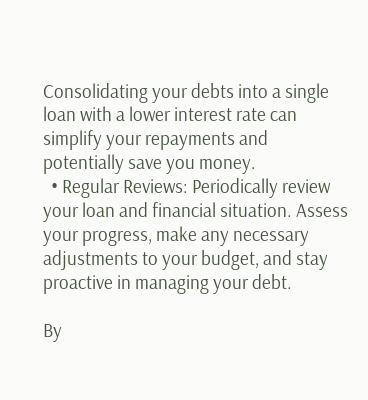Consolidating your debts into a single loan with a lower interest rate can simplify your repayments and potentially save you money.
  • Regular Reviews: Periodically review your loan and financial situation. Assess your progress, make any necessary adjustments to your budget, and stay proactive in managing your debt.

By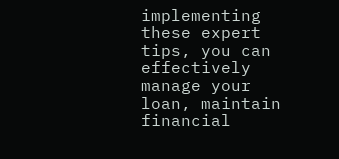implementing these expert tips, you can effectively manage your loan, maintain financial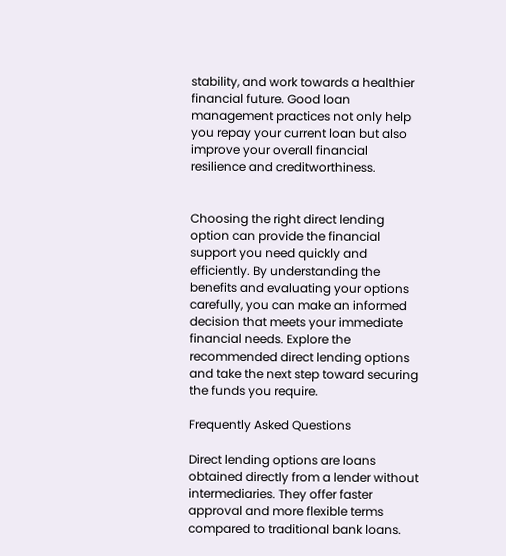stability, and work towards a healthier financial future. Good loan management practices not only help you repay your current loan but also improve your overall financial resilience and creditworthiness.


Choosing the right direct lending option can provide the financial support you need quickly and efficiently. By understanding the benefits and evaluating your options carefully, you can make an informed decision that meets your immediate financial needs. Explore the recommended direct lending options and take the next step toward securing the funds you require.

Frequently Asked Questions

Direct lending options are loans obtained directly from a lender without intermediaries. They offer faster approval and more flexible terms compared to traditional bank loans.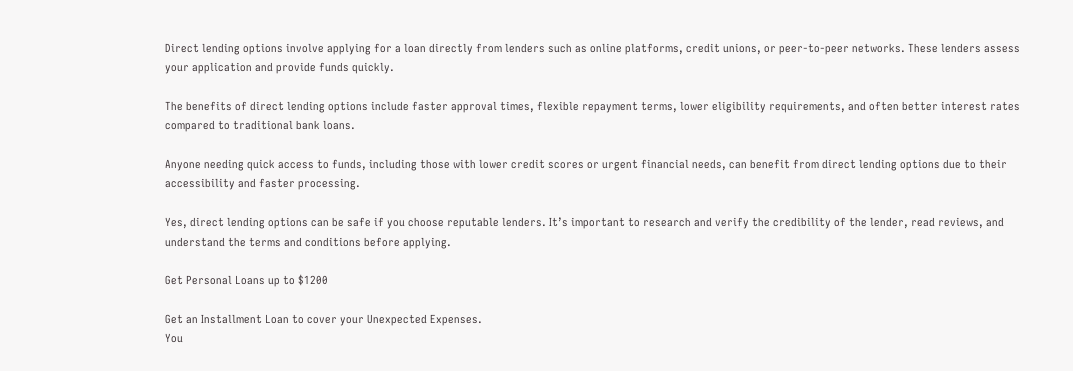Direct lending options involve applying for a loan directly from lenders such as online platforms, credit unions, or peer-to-peer networks. These lenders assess your application and provide funds quickly.

The benefits of direct lending options include faster approval times, flexible repayment terms, lower eligibility requirements, and often better interest rates compared to traditional bank loans.

Anyone needing quick access to funds, including those with lower credit scores or urgent financial needs, can benefit from direct lending options due to their accessibility and faster processing.

Yes, direct lending options can be safe if you choose reputable lenders. It’s important to research and verify the credibility of the lender, read reviews, and understand the terms and conditions before applying.

Get Personal Loans up to $1200

Get an Installment Loan to cover your Unexpected Expenses.
You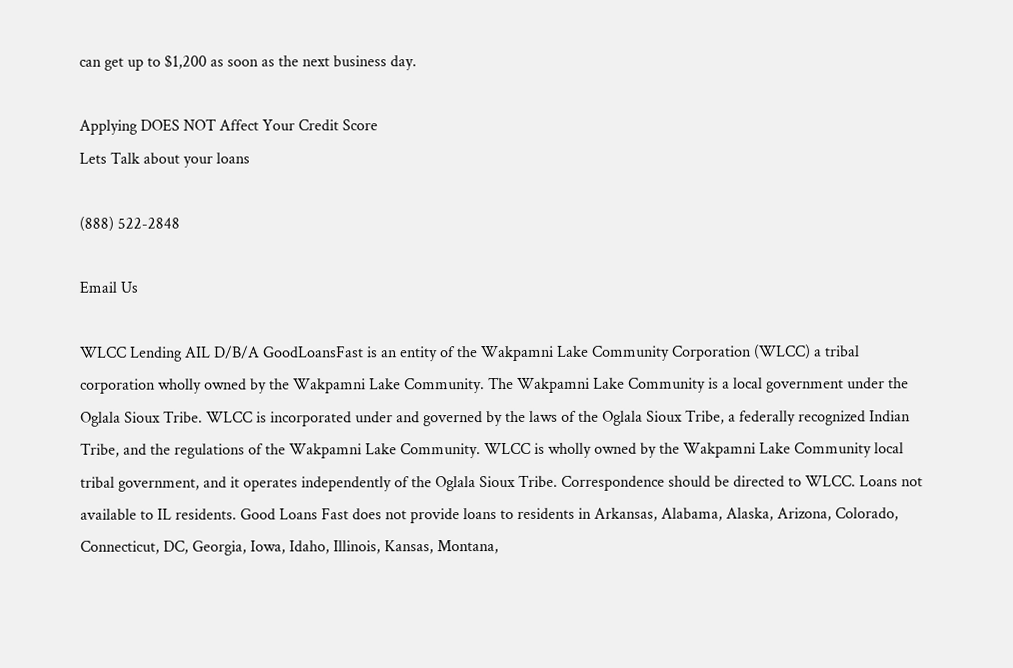can get up to $1,200 as soon as the next business day.

Applying DOES NOT Affect Your Credit Score
Lets Talk about your loans

(888) 522-2848

Email Us

WLCC Lending AIL D/B/A GoodLoansFast is an entity of the Wakpamni Lake Community Corporation (WLCC) a tribal corporation wholly owned by the Wakpamni Lake Community. The Wakpamni Lake Community is a local government under the Oglala Sioux Tribe. WLCC is incorporated under and governed by the laws of the Oglala Sioux Tribe, a federally recognized Indian Tribe, and the regulations of the Wakpamni Lake Community. WLCC is wholly owned by the Wakpamni Lake Community local tribal government, and it operates independently of the Oglala Sioux Tribe. Correspondence should be directed to WLCC. Loans not available to IL residents. Good Loans Fast does not provide loans to residents in Arkansas, Alabama, Alaska, Arizona, Colorado, Connecticut, DC, Georgia, Iowa, Idaho, Illinois, Kansas, Montana,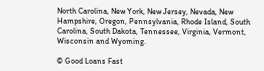North Carolina, New York, New Jersey, Nevada, New Hampshire, Oregon, Pennsylvania, Rhode Island, South Carolina, South Dakota, Tennessee, Virginia, Vermont, Wisconsin and Wyoming.

© Good Loans Fast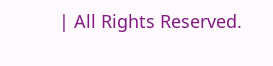| All Rights Reserved.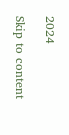2024

Skip to content